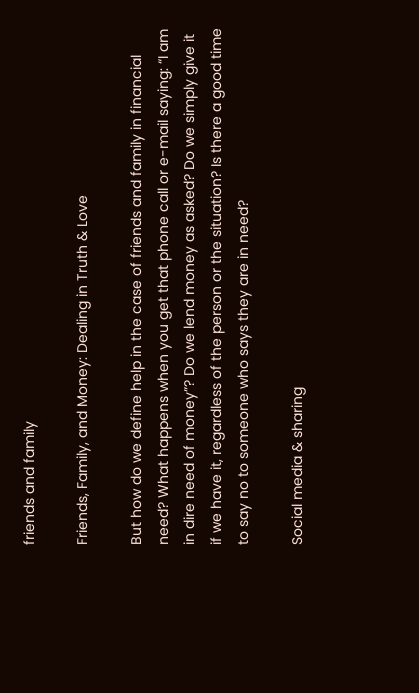friends and family

Friends, Family, and Money: Dealing in Truth & Love

But how do we define help in the case of friends and family in financial need? What happens when you get that phone call or e-mail saying: “I am in dire need of money”? Do we lend money as asked? Do we simply give it if we have it, regardless of the person or the situation? Is there a good time to say no to someone who says they are in need?

Social media & sharing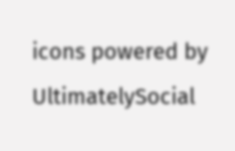icons powered by UltimatelySocial